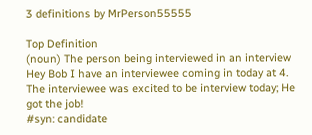3 definitions by MrPerson55555

Top Definition
(noun) The person being interviewed in an interview
Hey Bob I have an interviewee coming in today at 4.
The interviewee was excited to be interview today; He got the job!
#syn: candidate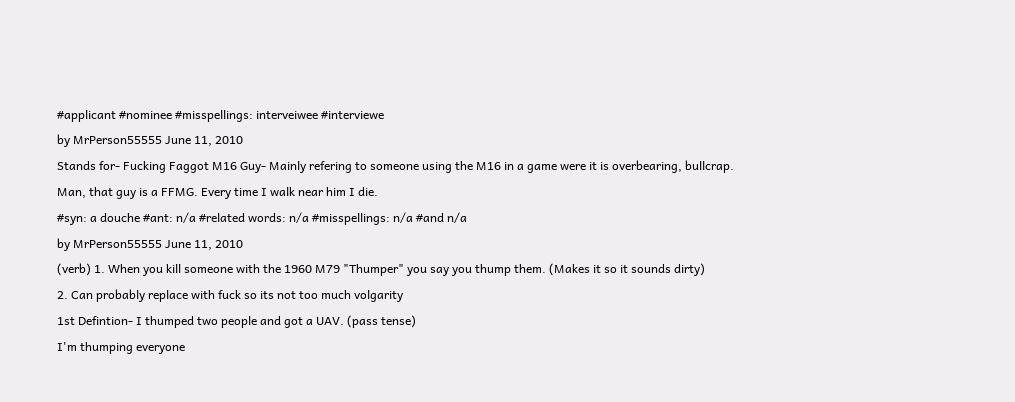#applicant #nominee #misspellings: interveiwee #interviewe
by MrPerson55555 June 11, 2010
Stands for- Fucking Faggot M16 Guy- Mainly refering to someone using the M16 in a game were it is overbearing, bullcrap.
Man, that guy is a FFMG. Every time I walk near him I die.
#syn: a douche #ant: n/a #related words: n/a #misspellings: n/a #and n/a
by MrPerson55555 June 11, 2010
(verb) 1. When you kill someone with the 1960 M79 "Thumper" you say you thump them. (Makes it so it sounds dirty)
2. Can probably replace with fuck so its not too much volgarity
1st Defintion- I thumped two people and got a UAV. (pass tense)
I'm thumping everyone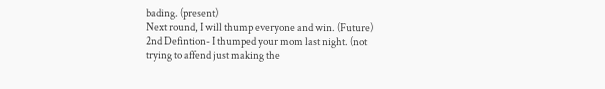bading. (present)
Next round, I will thump everyone and win. (Future)
2nd Defintion- I thumped your mom last night. (not trying to affend just making the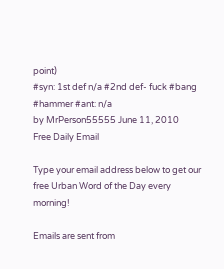point)
#syn: 1st def n/a #2nd def- fuck #bang #hammer #ant: n/a
by MrPerson55555 June 11, 2010
Free Daily Email

Type your email address below to get our free Urban Word of the Day every morning!

Emails are sent from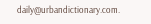daily@urbandictionary.com.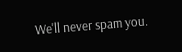We'll never spam you.